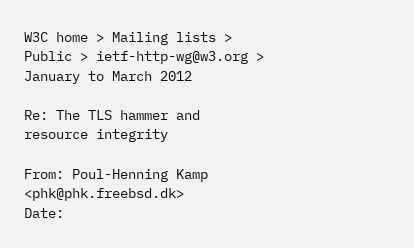W3C home > Mailing lists > Public > ietf-http-wg@w3.org > January to March 2012

Re: The TLS hammer and resource integrity

From: Poul-Henning Kamp <phk@phk.freebsd.dk>
Date: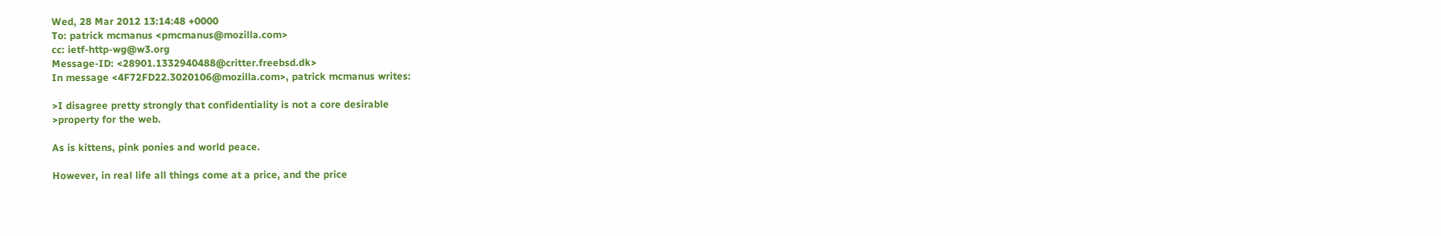Wed, 28 Mar 2012 13:14:48 +0000
To: patrick mcmanus <pmcmanus@mozilla.com>
cc: ietf-http-wg@w3.org
Message-ID: <28901.1332940488@critter.freebsd.dk>
In message <4F72FD22.3020106@mozilla.com>, patrick mcmanus writes:

>I disagree pretty strongly that confidentiality is not a core desirable
>property for the web.

As is kittens, pink ponies and world peace.

However, in real life all things come at a price, and the price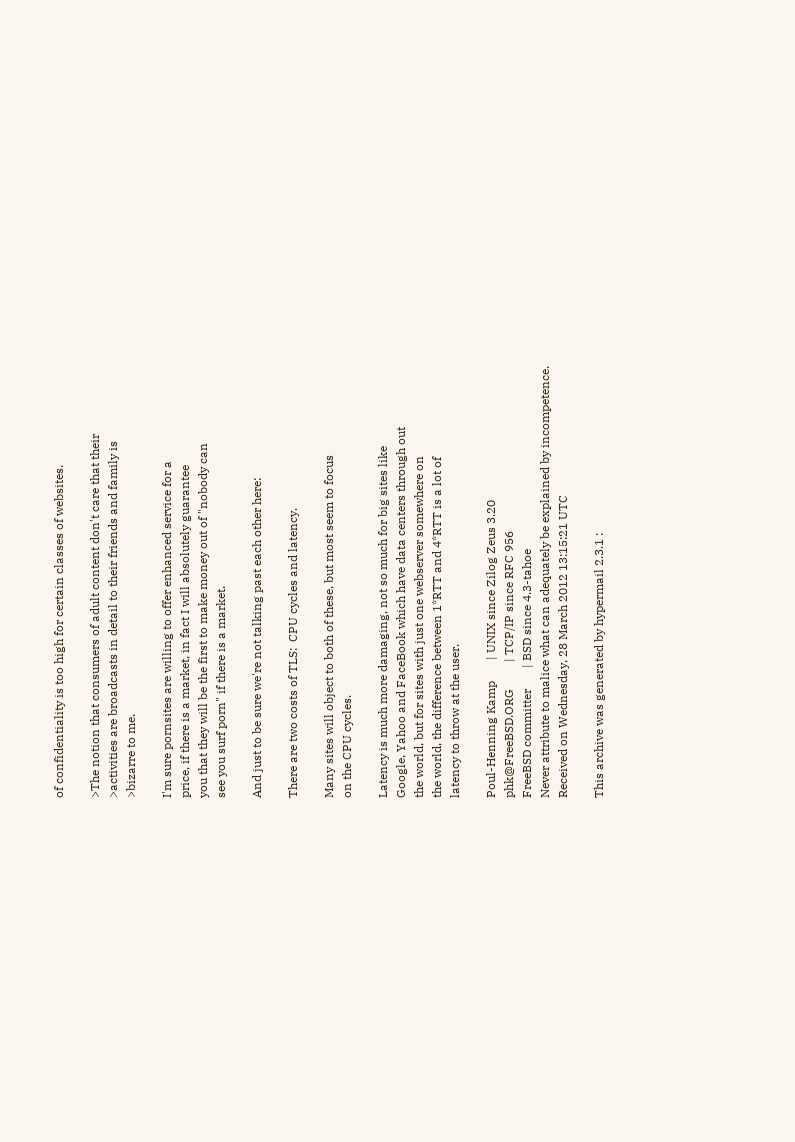of confidentiality is too high for certain classes of websites.

>The notion that consumers of adult content don't care that their
>activities are broadcasts in detail to their friends and family is
>bizarre to me.

I'm sure pornsites are willing to offer enhanced service for a
price, if there is a market, in fact I will absolutely guarantee
you that they will be the first to make money out of "nobody can
see you surf porn" if there is a market.

And just to be sure we're not talking past each other here:

There are two costs of TLS:  CPU cycles and latency.

Many sites will object to both of these, but most seem to focus
on the CPU cycles.

Latency is much more damaging, not so much for big sites like
Google, Yahoo and FaceBook which have data centers through out
the world, but for sites with just one webserver somewhere on
the world, the difference between 1*RTT and 4*RTT is a lot of
latency to throw at the user.

Poul-Henning Kamp       | UNIX since Zilog Zeus 3.20
phk@FreeBSD.ORG         | TCP/IP since RFC 956
FreeBSD committer       | BSD since 4.3-tahoe
Never attribute to malice what can adequately be explained by incompetence.
Received on Wednesday, 28 March 2012 13:15:21 UTC

This archive was generated by hypermail 2.3.1 :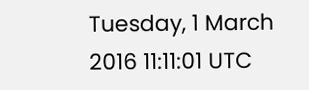Tuesday, 1 March 2016 11:11:01 UTC